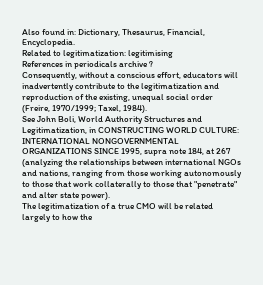Also found in: Dictionary, Thesaurus, Financial, Encyclopedia.
Related to legitimatization: legitimising
References in periodicals archive ?
Consequently, without a conscious effort, educators will inadvertently contribute to the legitimatization and reproduction of the existing, unequal social order (Freire, 1970/1999; Taxel, 1984).
See John Boli, World Authority Structures and Legitimatization, in CONSTRUCTING WORLD CULTURE: INTERNATIONAL NONGOVERNMENTAL ORGANIZATIONS SINCE 1995, supra note 184, at 267 (analyzing the relationships between international NGOs and nations, ranging from those working autonomously to those that work collaterally to those that "penetrate" and alter state power).
The legitimatization of a true CMO will be related largely to how the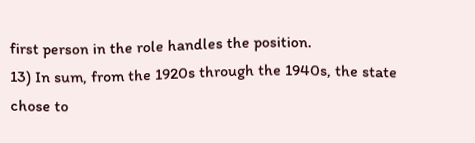first person in the role handles the position.
13) In sum, from the 1920s through the 1940s, the state chose to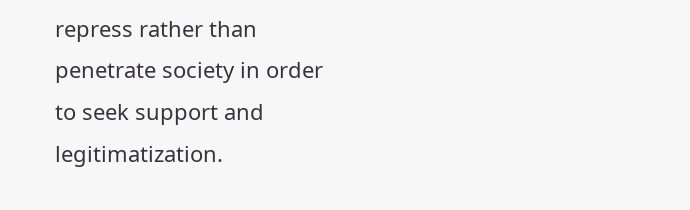repress rather than penetrate society in order to seek support and legitimatization.